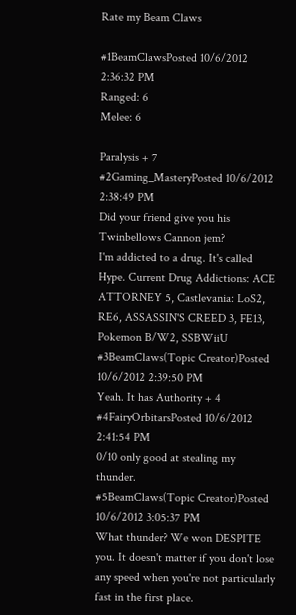Rate my Beam Claws

#1BeamClawsPosted 10/6/2012 2:36:32 PM
Ranged: 6
Melee: 6

Paralysis + 7
#2Gaming_MasteryPosted 10/6/2012 2:38:49 PM
Did your friend give you his Twinbellows Cannon jem?
I'm addicted to a drug. It's called Hype. Current Drug Addictions: ACE ATTORNEY 5, Castlevania: LoS2, RE6, ASSASSIN'S CREED 3, FE13, Pokemon B/W2, SSBWiiU
#3BeamClaws(Topic Creator)Posted 10/6/2012 2:39:50 PM
Yeah. It has Authority + 4
#4FairyOrbitarsPosted 10/6/2012 2:41:54 PM
0/10 only good at stealing my thunder.
#5BeamClaws(Topic Creator)Posted 10/6/2012 3:05:37 PM
What thunder? We won DESPITE you. It doesn't matter if you don't lose any speed when you're not particularly fast in the first place.